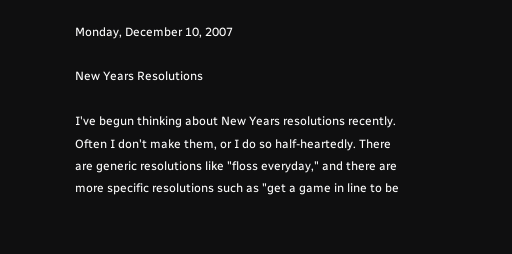Monday, December 10, 2007

New Years Resolutions

I've begun thinking about New Years resolutions recently. Often I don't make them, or I do so half-heartedly. There are generic resolutions like "floss everyday," and there are more specific resolutions such as "get a game in line to be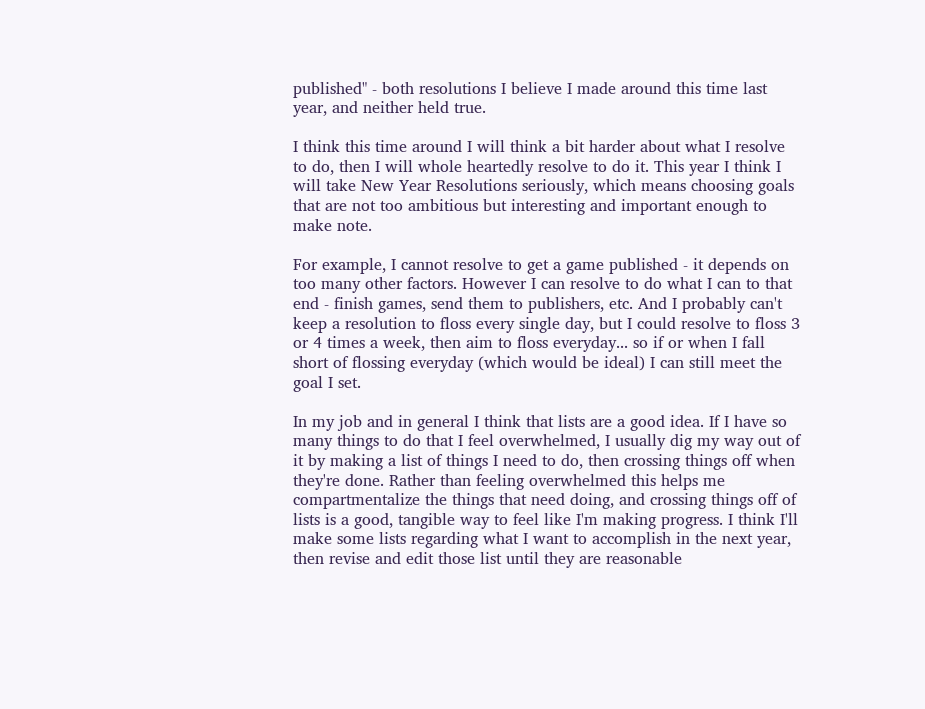published" - both resolutions I believe I made around this time last year, and neither held true.

I think this time around I will think a bit harder about what I resolve to do, then I will whole heartedly resolve to do it. This year I think I will take New Year Resolutions seriously, which means choosing goals that are not too ambitious but interesting and important enough to make note.

For example, I cannot resolve to get a game published - it depends on too many other factors. However I can resolve to do what I can to that end - finish games, send them to publishers, etc. And I probably can't keep a resolution to floss every single day, but I could resolve to floss 3 or 4 times a week, then aim to floss everyday... so if or when I fall short of flossing everyday (which would be ideal) I can still meet the goal I set.

In my job and in general I think that lists are a good idea. If I have so many things to do that I feel overwhelmed, I usually dig my way out of it by making a list of things I need to do, then crossing things off when they're done. Rather than feeling overwhelmed this helps me compartmentalize the things that need doing, and crossing things off of lists is a good, tangible way to feel like I'm making progress. I think I'll make some lists regarding what I want to accomplish in the next year, then revise and edit those list until they are reasonable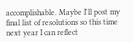accomplishable. Maybe I'll post my final list of resolutions so this time next year I can reflect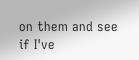on them and see if I've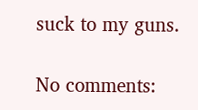suck to my guns.

No comments: